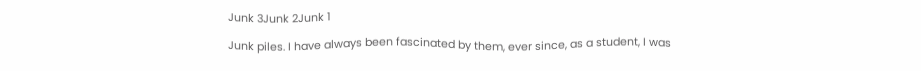Junk 3Junk 2Junk 1

Junk piles. I have always been fascinated by them, ever since, as a student, I was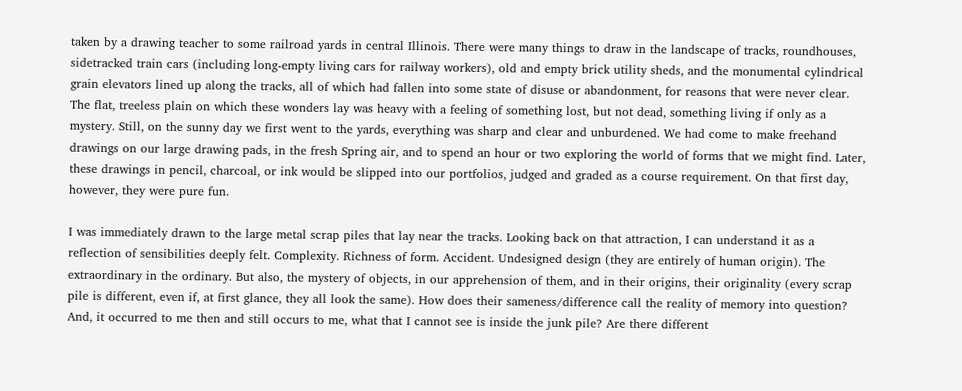taken by a drawing teacher to some railroad yards in central Illinois. There were many things to draw in the landscape of tracks, roundhouses, sidetracked train cars (including long-empty living cars for railway workers), old and empty brick utility sheds, and the monumental cylindrical grain elevators lined up along the tracks, all of which had fallen into some state of disuse or abandonment, for reasons that were never clear. The flat, treeless plain on which these wonders lay was heavy with a feeling of something lost, but not dead, something living if only as a mystery. Still, on the sunny day we first went to the yards, everything was sharp and clear and unburdened. We had come to make freehand drawings on our large drawing pads, in the fresh Spring air, and to spend an hour or two exploring the world of forms that we might find. Later, these drawings in pencil, charcoal, or ink would be slipped into our portfolios, judged and graded as a course requirement. On that first day, however, they were pure fun.

I was immediately drawn to the large metal scrap piles that lay near the tracks. Looking back on that attraction, I can understand it as a reflection of sensibilities deeply felt. Complexity. Richness of form. Accident. Undesigned design (they are entirely of human origin). The extraordinary in the ordinary. But also, the mystery of objects, in our apprehension of them, and in their origins, their originality (every scrap pile is different, even if, at first glance, they all look the same). How does their sameness/difference call the reality of memory into question? And, it occurred to me then and still occurs to me, what that I cannot see is inside the junk pile? Are there different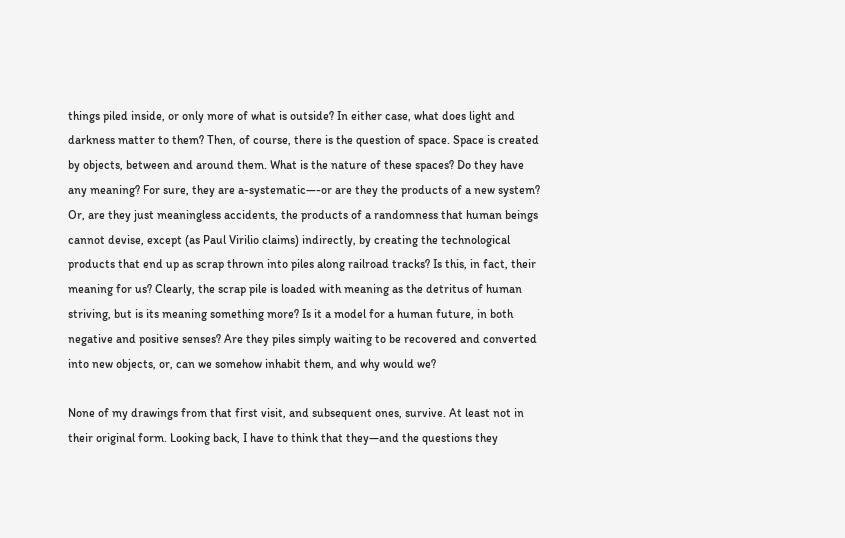things piled inside, or only more of what is outside? In either case, what does light and darkness matter to them? Then, of course, there is the question of space. Space is created by objects, between and around them. What is the nature of these spaces? Do they have any meaning? For sure, they are a-systematic—-or are they the products of a new system? Or, are they just meaningless accidents, the products of a randomness that human beings cannot devise, except (as Paul Virilio claims) indirectly, by creating the technological products that end up as scrap thrown into piles along railroad tracks? Is this, in fact, their meaning for us? Clearly, the scrap pile is loaded with meaning as the detritus of human striving, but is its meaning something more? Is it a model for a human future, in both negative and positive senses? Are they piles simply waiting to be recovered and converted into new objects, or, can we somehow inhabit them, and why would we?

None of my drawings from that first visit, and subsequent ones, survive. At least not in their original form. Looking back, I have to think that they—and the questions they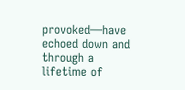provoked—have echoed down and through a lifetime of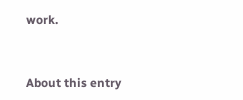work.


About this entry